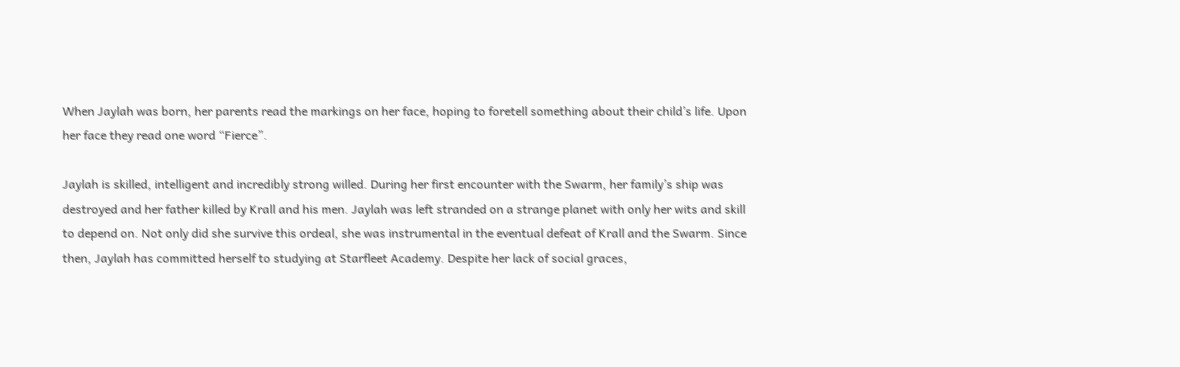When Jaylah was born, her parents read the markings on her face, hoping to foretell something about their child’s life. Upon her face they read one word “Fierce”.

Jaylah is skilled, intelligent and incredibly strong willed. During her first encounter with the Swarm, her family’s ship was destroyed and her father killed by Krall and his men. Jaylah was left stranded on a strange planet with only her wits and skill to depend on. Not only did she survive this ordeal, she was instrumental in the eventual defeat of Krall and the Swarm. Since then, Jaylah has committed herself to studying at Starfleet Academy. Despite her lack of social graces,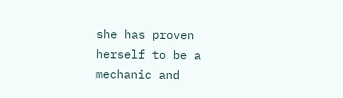she has proven herself to be a mechanic and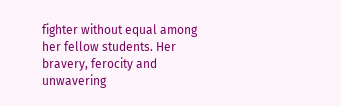fighter without equal among her fellow students. Her bravery, ferocity and unwavering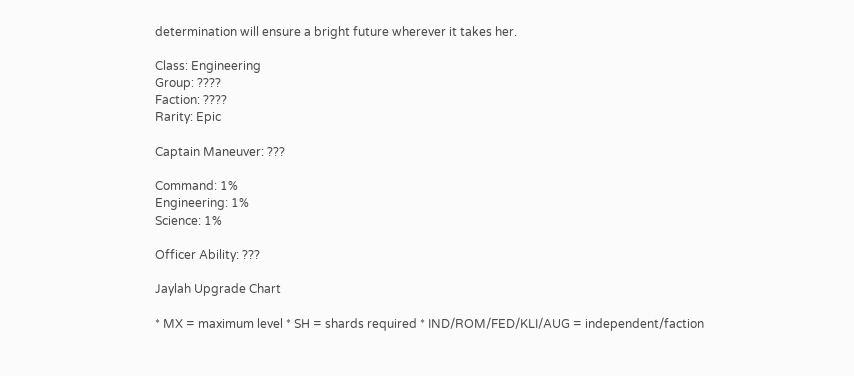determination will ensure a bright future wherever it takes her.

Class: Engineering
Group: ????
Faction: ????
Rarity: Epic

Captain Maneuver: ???

Command: 1%
Engineering: 1%
Science: 1%

Officer Ability: ???

Jaylah Upgrade Chart

* MX = maximum level * SH = shards required * IND/ROM/FED/KLI/AUG = independent/faction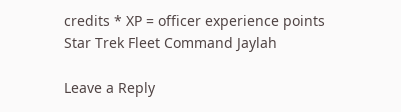credits * XP = officer experience points
Star Trek Fleet Command Jaylah

Leave a Reply